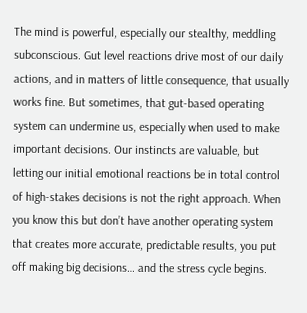The mind is powerful, especially our stealthy, meddling subconscious. Gut level reactions drive most of our daily actions, and in matters of little consequence, that usually works fine. But sometimes, that gut-based operating system can undermine us, especially when used to make important decisions. Our instincts are valuable, but letting our initial emotional reactions be in total control of high-stakes decisions is not the right approach. When you know this but don’t have another operating system that creates more accurate, predictable results, you put off making big decisions… and the stress cycle begins.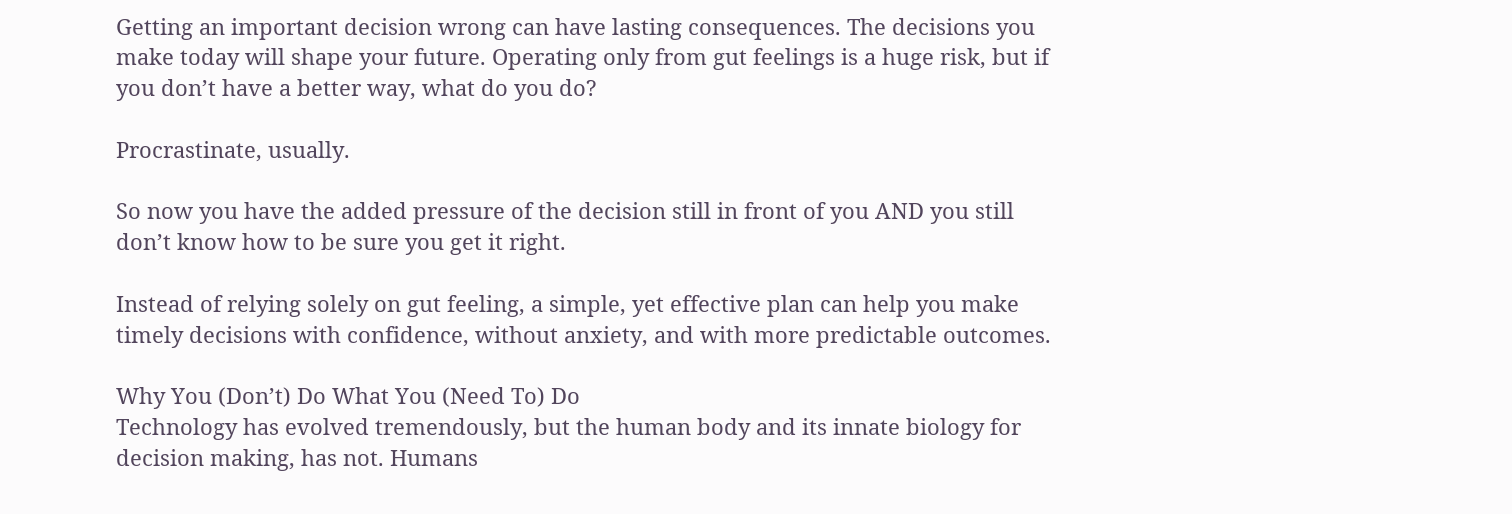Getting an important decision wrong can have lasting consequences. The decisions you make today will shape your future. Operating only from gut feelings is a huge risk, but if you don’t have a better way, what do you do?

Procrastinate, usually.

So now you have the added pressure of the decision still in front of you AND you still don’t know how to be sure you get it right.

Instead of relying solely on gut feeling, a simple, yet effective plan can help you make timely decisions with confidence, without anxiety, and with more predictable outcomes.

Why You (Don’t) Do What You (Need To) Do
Technology has evolved tremendously, but the human body and its innate biology for decision making, has not. Humans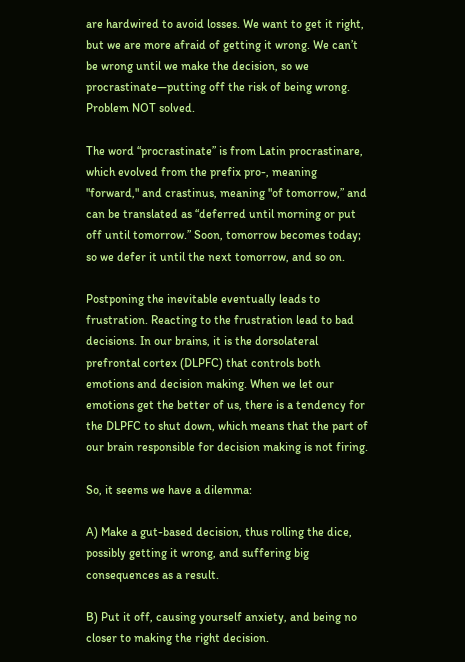are hardwired to avoid losses. We want to get it right, but we are more afraid of getting it wrong. We can’t be wrong until we make the decision, so we procrastinate—putting off the risk of being wrong. Problem NOT solved.

The word “procrastinate” is from Latin procrastinare, which evolved from the prefix pro-, meaning "forward," and crastinus, meaning "of tomorrow,” and can be translated as “deferred until morning or put off until tomorrow.” Soon, tomorrow becomes today; so we defer it until the next tomorrow, and so on.

Postponing the inevitable eventually leads to frustration. Reacting to the frustration lead to bad decisions. In our brains, it is the dorsolateral prefrontal cortex (DLPFC) that controls both emotions and decision making. When we let our emotions get the better of us, there is a tendency for the DLPFC to shut down, which means that the part of our brain responsible for decision making is not firing.

So, it seems we have a dilemma:

A) Make a gut-based decision, thus rolling the dice, possibly getting it wrong, and suffering big consequences as a result.

B) Put it off, causing yourself anxiety, and being no closer to making the right decision.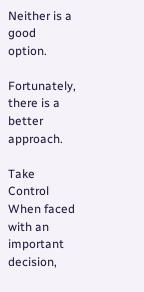Neither is a good option.

Fortunately, there is a better approach.

Take Control
When faced with an important decision,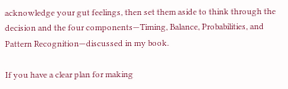acknowledge your gut feelings, then set them aside to think through the decision and the four components—Timing, Balance, Probabilities, and Pattern Recognition—discussed in my book.

If you have a clear plan for making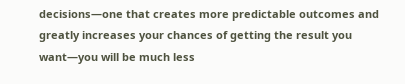decisions—one that creates more predictable outcomes and greatly increases your chances of getting the result you want—you will be much less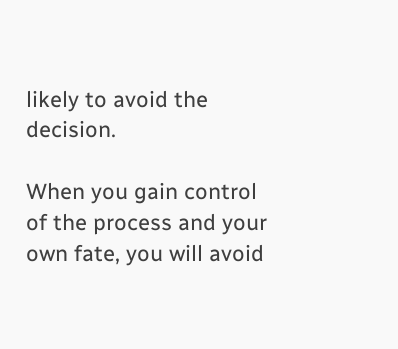likely to avoid the decision.

When you gain control of the process and your own fate, you will avoid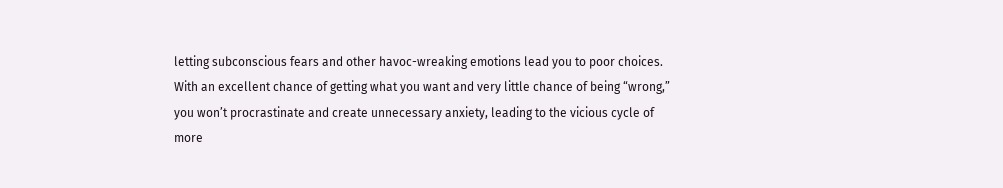letting subconscious fears and other havoc-wreaking emotions lead you to poor choices. With an excellent chance of getting what you want and very little chance of being “wrong,” you won’t procrastinate and create unnecessary anxiety, leading to the vicious cycle of more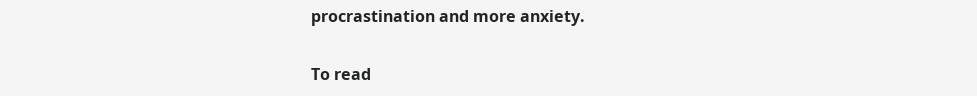procrastination and more anxiety.

To read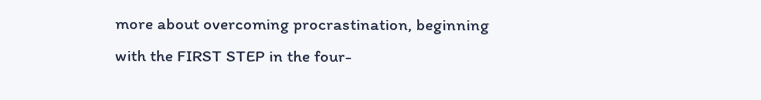more about overcoming procrastination, beginning with the FIRST STEP in the four-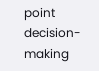point decision-making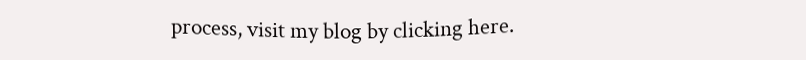process, visit my blog by clicking here.